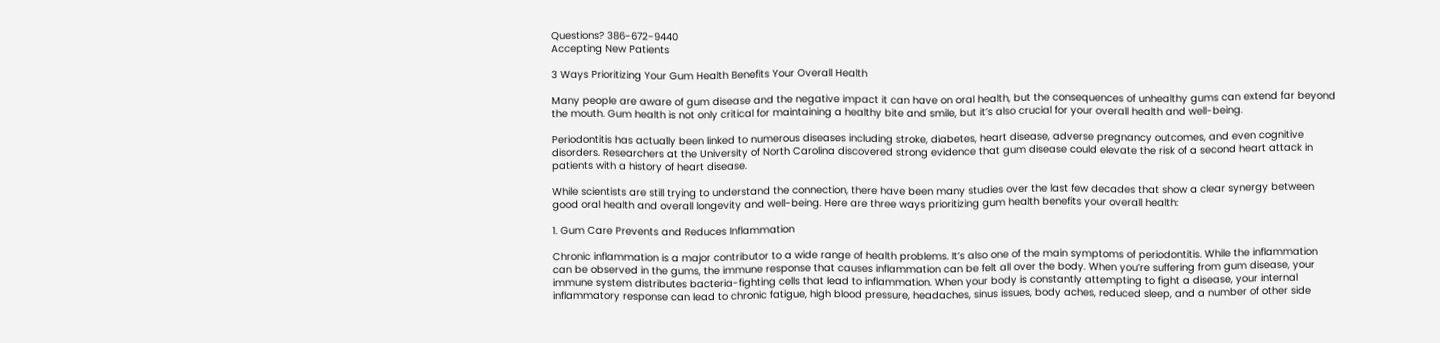Questions? 386-672-9440
Accepting New Patients

3 Ways Prioritizing Your Gum Health Benefits Your Overall Health

Many people are aware of gum disease and the negative impact it can have on oral health, but the consequences of unhealthy gums can extend far beyond the mouth. Gum health is not only critical for maintaining a healthy bite and smile, but it’s also crucial for your overall health and well-being.

Periodontitis has actually been linked to numerous diseases including stroke, diabetes, heart disease, adverse pregnancy outcomes, and even cognitive disorders. Researchers at the University of North Carolina discovered strong evidence that gum disease could elevate the risk of a second heart attack in patients with a history of heart disease.

While scientists are still trying to understand the connection, there have been many studies over the last few decades that show a clear synergy between good oral health and overall longevity and well-being. Here are three ways prioritizing gum health benefits your overall health:

1. Gum Care Prevents and Reduces Inflammation

Chronic inflammation is a major contributor to a wide range of health problems. It’s also one of the main symptoms of periodontitis. While the inflammation can be observed in the gums, the immune response that causes inflammation can be felt all over the body. When you’re suffering from gum disease, your immune system distributes bacteria-fighting cells that lead to inflammation. When your body is constantly attempting to fight a disease, your internal inflammatory response can lead to chronic fatigue, high blood pressure, headaches, sinus issues, body aches, reduced sleep, and a number of other side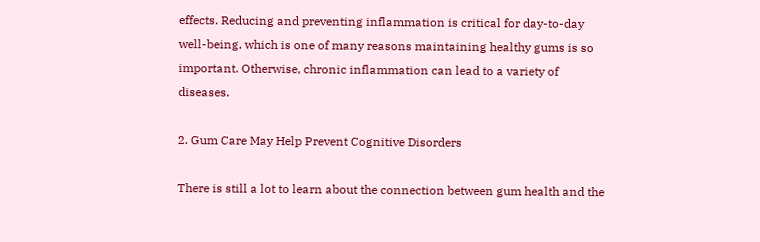effects. Reducing and preventing inflammation is critical for day-to-day well-being, which is one of many reasons maintaining healthy gums is so important. Otherwise, chronic inflammation can lead to a variety of diseases.

2. Gum Care May Help Prevent Cognitive Disorders

There is still a lot to learn about the connection between gum health and the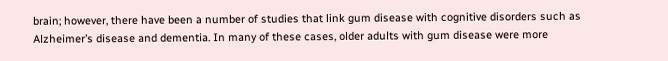brain; however, there have been a number of studies that link gum disease with cognitive disorders such as Alzheimer’s disease and dementia. In many of these cases, older adults with gum disease were more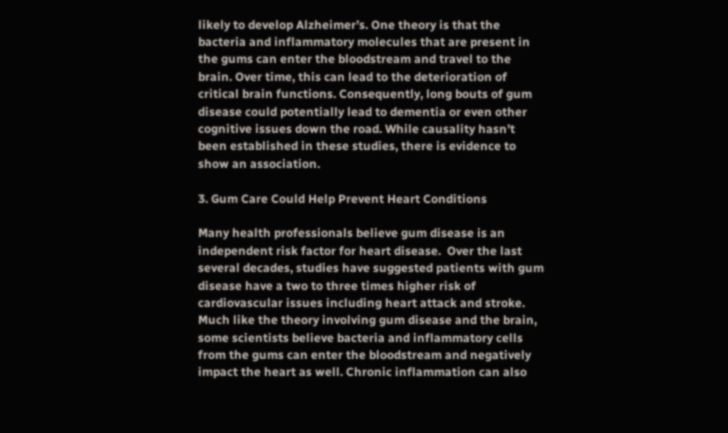likely to develop Alzheimer’s. One theory is that the bacteria and inflammatory molecules that are present in the gums can enter the bloodstream and travel to the brain. Over time, this can lead to the deterioration of critical brain functions. Consequently, long bouts of gum disease could potentially lead to dementia or even other cognitive issues down the road. While causality hasn’t been established in these studies, there is evidence to show an association.

3. Gum Care Could Help Prevent Heart Conditions

Many health professionals believe gum disease is an independent risk factor for heart disease.  Over the last several decades, studies have suggested patients with gum disease have a two to three times higher risk of cardiovascular issues including heart attack and stroke. Much like the theory involving gum disease and the brain, some scientists believe bacteria and inflammatory cells from the gums can enter the bloodstream and negatively impact the heart as well. Chronic inflammation can also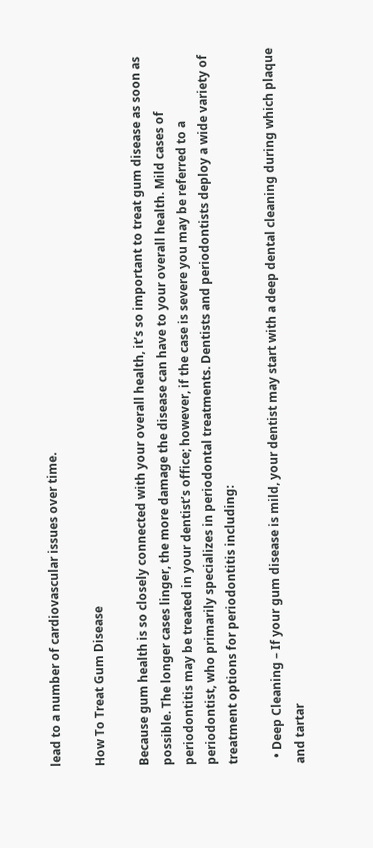lead to a number of cardiovascular issues over time.

How To Treat Gum Disease

Because gum health is so closely connected with your overall health, it’s so important to treat gum disease as soon as possible. The longer cases linger, the more damage the disease can have to your overall health. Mild cases of periodontitis may be treated in your dentist’s office; however, if the case is severe you may be referred to a periodontist, who primarily specializes in periodontal treatments. Dentists and periodontists deploy a wide variety of treatment options for periodontitis including:

  • Deep Cleaning – If your gum disease is mild, your dentist may start with a deep dental cleaning during which plaque and tartar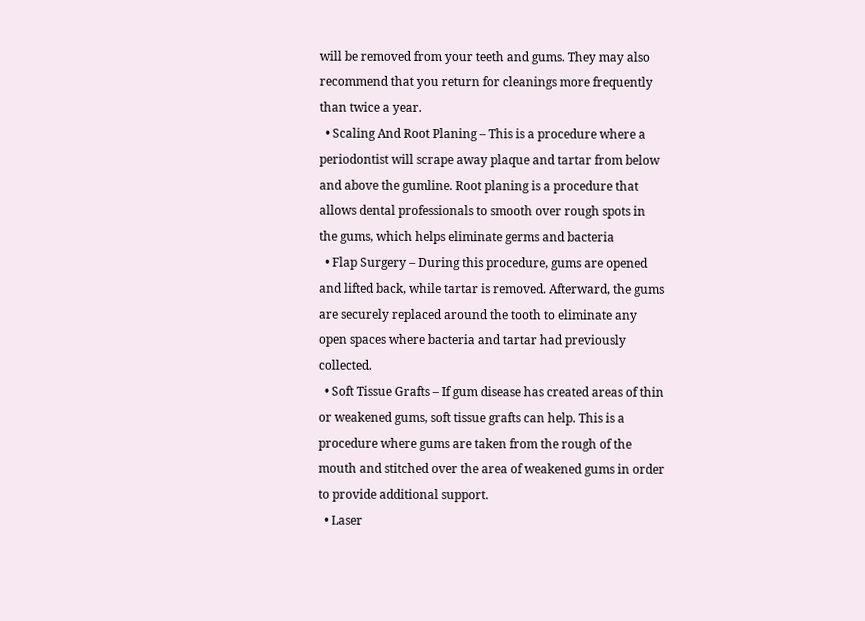will be removed from your teeth and gums. They may also recommend that you return for cleanings more frequently than twice a year.
  • Scaling And Root Planing – This is a procedure where a periodontist will scrape away plaque and tartar from below and above the gumline. Root planing is a procedure that allows dental professionals to smooth over rough spots in the gums, which helps eliminate germs and bacteria
  • Flap Surgery – During this procedure, gums are opened and lifted back, while tartar is removed. Afterward, the gums are securely replaced around the tooth to eliminate any open spaces where bacteria and tartar had previously collected.
  • Soft Tissue Grafts – If gum disease has created areas of thin or weakened gums, soft tissue grafts can help. This is a procedure where gums are taken from the rough of the mouth and stitched over the area of weakened gums in order to provide additional support.
  • Laser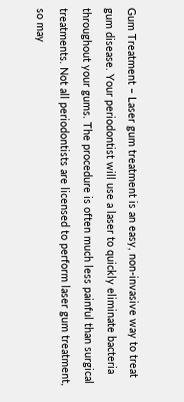Gum Treatment – Laser gum treatment is an easy, non-invasive way to treat gum disease. Your periodontist will use a laser to quickly eliminate bacteria throughout your gums. The procedure is often much less painful than surgical treatments. Not all periodontists are licensed to perform laser gum treatment, so may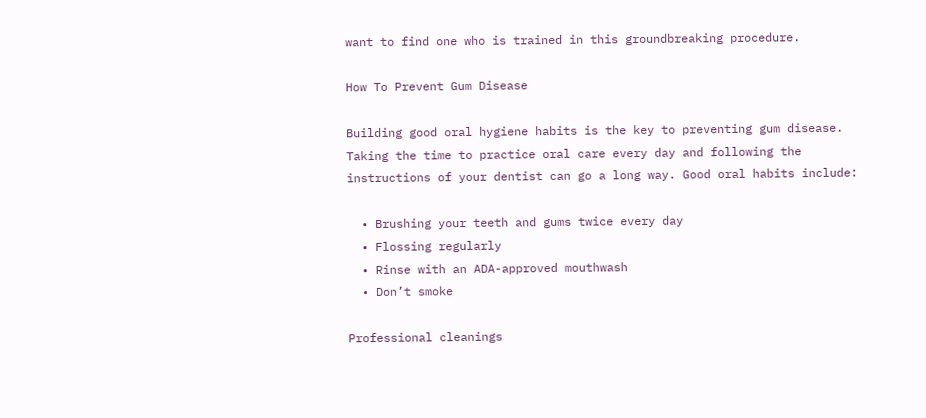want to find one who is trained in this groundbreaking procedure.

How To Prevent Gum Disease

Building good oral hygiene habits is the key to preventing gum disease. Taking the time to practice oral care every day and following the instructions of your dentist can go a long way. Good oral habits include:

  • Brushing your teeth and gums twice every day
  • Flossing regularly
  • Rinse with an ADA-approved mouthwash
  • Don’t smoke

Professional cleanings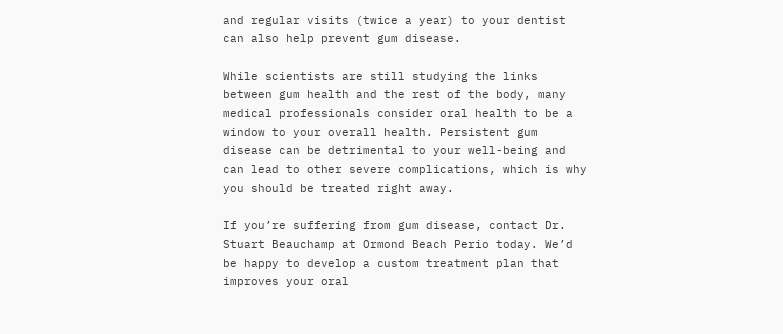and regular visits (twice a year) to your dentist can also help prevent gum disease.

While scientists are still studying the links between gum health and the rest of the body, many medical professionals consider oral health to be a window to your overall health. Persistent gum disease can be detrimental to your well-being and can lead to other severe complications, which is why you should be treated right away.

If you’re suffering from gum disease, contact Dr. Stuart Beauchamp at Ormond Beach Perio today. We’d be happy to develop a custom treatment plan that improves your oral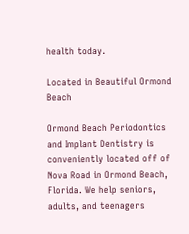health today.

Located in Beautiful Ormond Beach

Ormond Beach Periodontics and Implant Dentistry is conveniently located off of Nova Road in Ormond Beach, Florida. We help seniors, adults, and teenagers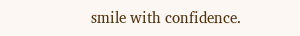smile with confidence.